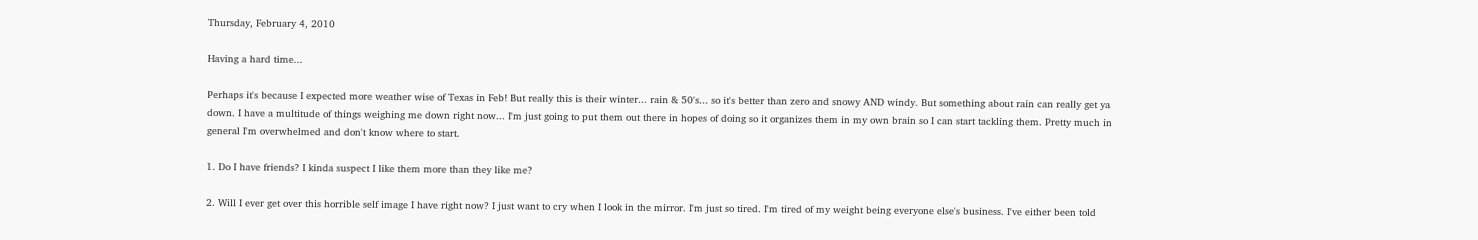Thursday, February 4, 2010

Having a hard time...

Perhaps it's because I expected more weather wise of Texas in Feb! But really this is their winter... rain & 50's... so it's better than zero and snowy AND windy. But something about rain can really get ya down. I have a multitude of things weighing me down right now... I'm just going to put them out there in hopes of doing so it organizes them in my own brain so I can start tackling them. Pretty much in general I'm overwhelmed and don't know where to start.

1. Do I have friends? I kinda suspect I like them more than they like me?

2. Will I ever get over this horrible self image I have right now? I just want to cry when I look in the mirror. I'm just so tired. I'm tired of my weight being everyone else's business. I've either been told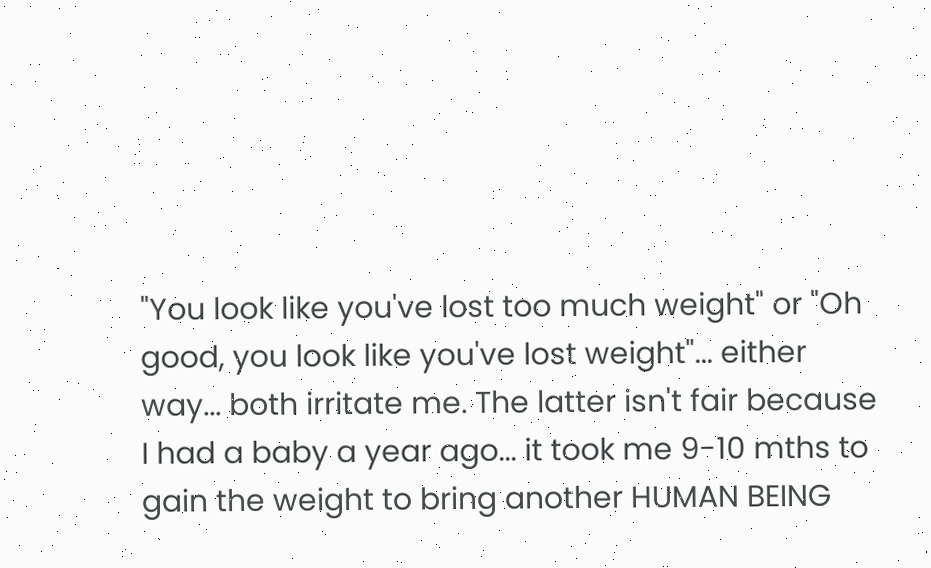"You look like you've lost too much weight" or "Oh good, you look like you've lost weight"... either way... both irritate me. The latter isn't fair because I had a baby a year ago... it took me 9-10 mths to gain the weight to bring another HUMAN BEING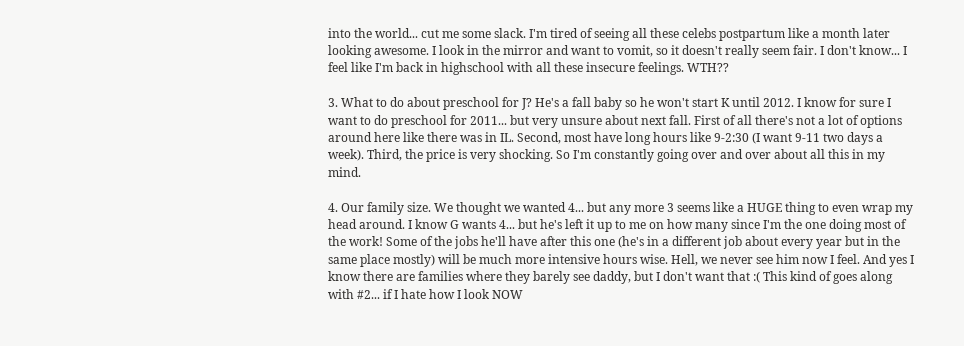into the world... cut me some slack. I'm tired of seeing all these celebs postpartum like a month later looking awesome. I look in the mirror and want to vomit, so it doesn't really seem fair. I don't know... I feel like I'm back in highschool with all these insecure feelings. WTH??

3. What to do about preschool for J? He's a fall baby so he won't start K until 2012. I know for sure I want to do preschool for 2011... but very unsure about next fall. First of all there's not a lot of options around here like there was in IL. Second, most have long hours like 9-2:30 (I want 9-11 two days a week). Third, the price is very shocking. So I'm constantly going over and over about all this in my mind.

4. Our family size. We thought we wanted 4... but any more 3 seems like a HUGE thing to even wrap my head around. I know G wants 4... but he's left it up to me on how many since I'm the one doing most of the work! Some of the jobs he'll have after this one (he's in a different job about every year but in the same place mostly) will be much more intensive hours wise. Hell, we never see him now I feel. And yes I know there are families where they barely see daddy, but I don't want that :( This kind of goes along with #2... if I hate how I look NOW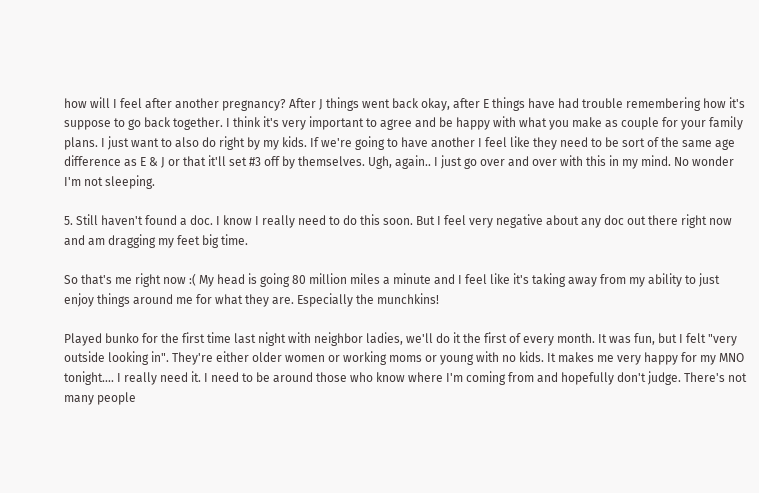how will I feel after another pregnancy? After J things went back okay, after E things have had trouble remembering how it's suppose to go back together. I think it's very important to agree and be happy with what you make as couple for your family plans. I just want to also do right by my kids. If we're going to have another I feel like they need to be sort of the same age difference as E & J or that it'll set #3 off by themselves. Ugh, again.. I just go over and over with this in my mind. No wonder I'm not sleeping.

5. Still haven't found a doc. I know I really need to do this soon. But I feel very negative about any doc out there right now and am dragging my feet big time.

So that's me right now :( My head is going 80 million miles a minute and I feel like it's taking away from my ability to just enjoy things around me for what they are. Especially the munchkins!

Played bunko for the first time last night with neighbor ladies, we'll do it the first of every month. It was fun, but I felt "very outside looking in". They're either older women or working moms or young with no kids. It makes me very happy for my MNO tonight.... I really need it. I need to be around those who know where I'm coming from and hopefully don't judge. There's not many people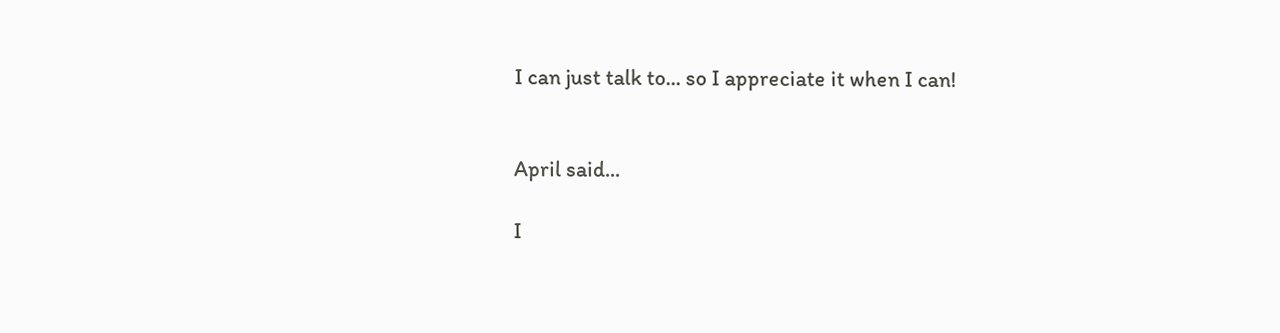I can just talk to... so I appreciate it when I can!


April said...

I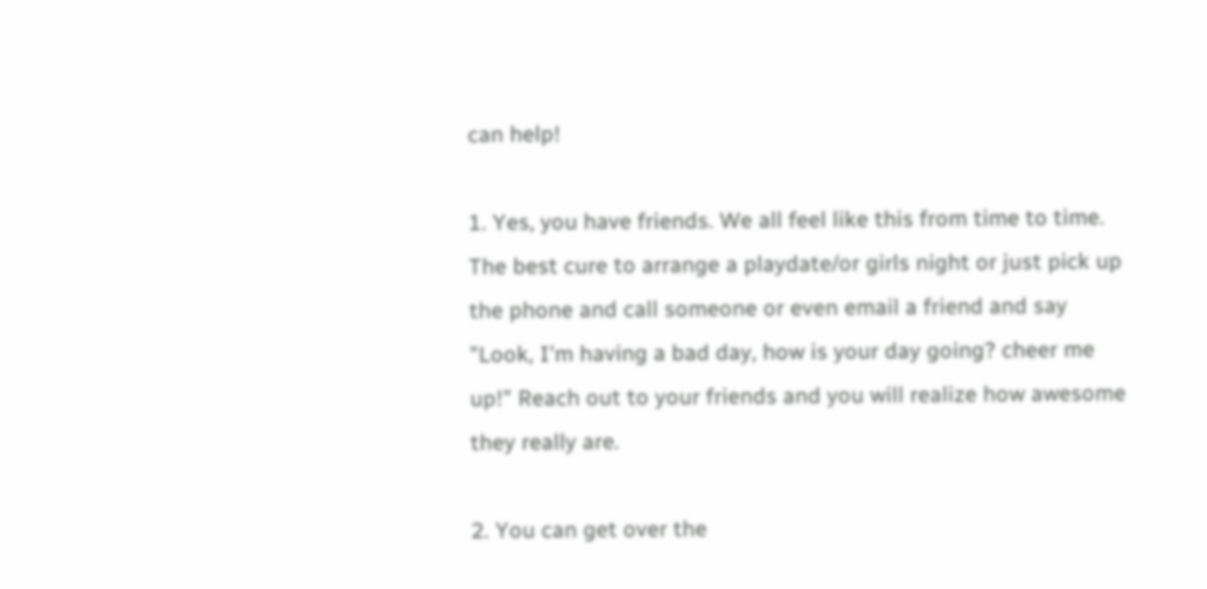can help!

1. Yes, you have friends. We all feel like this from time to time. The best cure to arrange a playdate/or girls night or just pick up the phone and call someone or even email a friend and say "Look, I'm having a bad day, how is your day going? cheer me up!" Reach out to your friends and you will realize how awesome they really are.

2. You can get over the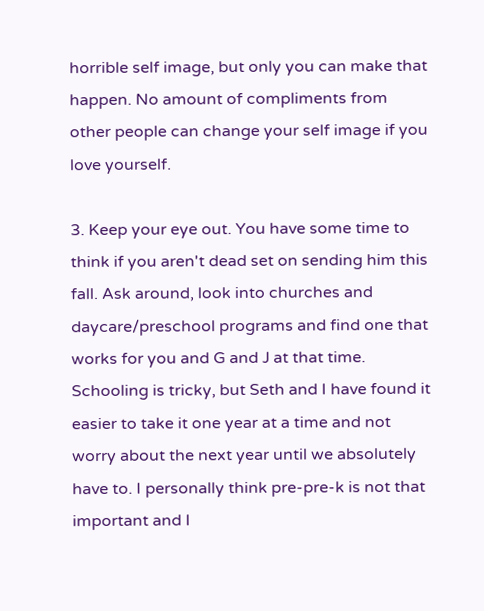horrible self image, but only you can make that happen. No amount of compliments from other people can change your self image if you love yourself.

3. Keep your eye out. You have some time to think if you aren't dead set on sending him this fall. Ask around, look into churches and daycare/preschool programs and find one that works for you and G and J at that time. Schooling is tricky, but Seth and I have found it easier to take it one year at a time and not worry about the next year until we absolutely have to. I personally think pre-pre-k is not that important and I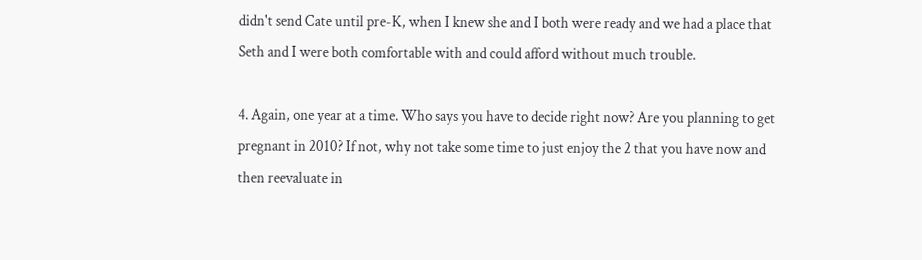didn't send Cate until pre-K, when I knew she and I both were ready and we had a place that Seth and I were both comfortable with and could afford without much trouble.

4. Again, one year at a time. Who says you have to decide right now? Are you planning to get pregnant in 2010? If not, why not take some time to just enjoy the 2 that you have now and then reevaluate in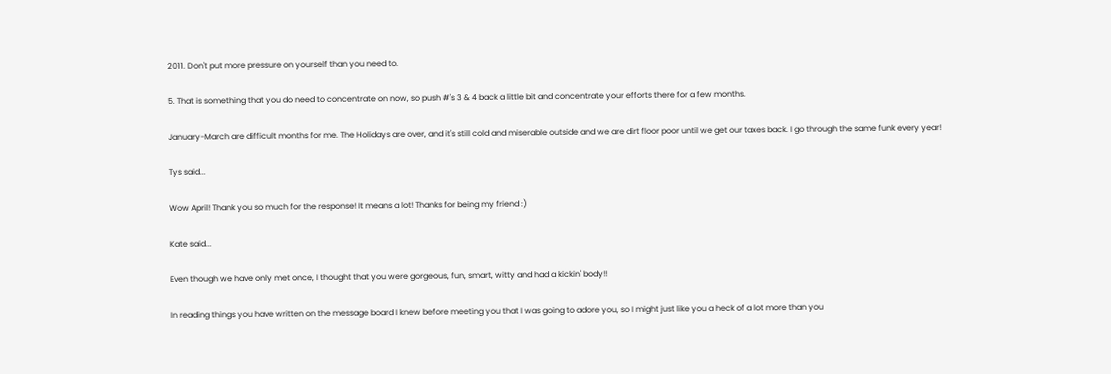2011. Don't put more pressure on yourself than you need to.

5. That is something that you do need to concentrate on now, so push #'s 3 & 4 back a little bit and concentrate your efforts there for a few months.

January-March are difficult months for me. The Holidays are over, and it's still cold and miserable outside and we are dirt floor poor until we get our taxes back. I go through the same funk every year!

Tys said...

Wow April! Thank you so much for the response! It means a lot! Thanks for being my friend :)

Kate said...

Even though we have only met once, I thought that you were gorgeous, fun, smart, witty and had a kickin' body!!

In reading things you have written on the message board I knew before meeting you that I was going to adore you, so I might just like you a heck of a lot more than you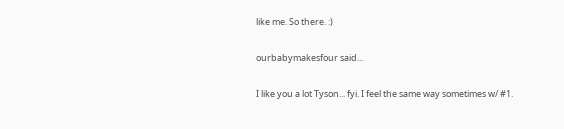like me. So there. :)

ourbabymakesfour said...

I like you a lot Tyson... fyi. I feel the same way sometimes w/ #1.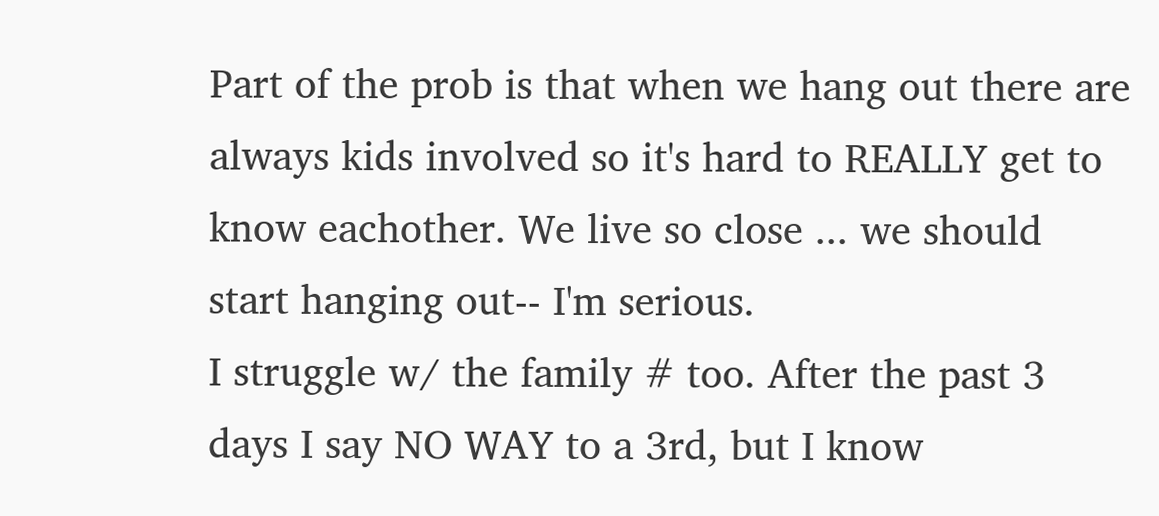Part of the prob is that when we hang out there are always kids involved so it's hard to REALLY get to know eachother. We live so close ... we should start hanging out-- I'm serious.
I struggle w/ the family # too. After the past 3 days I say NO WAY to a 3rd, but I know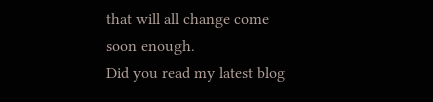that will all change come soon enough.
Did you read my latest blog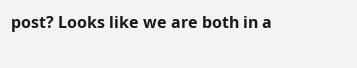post? Looks like we are both in a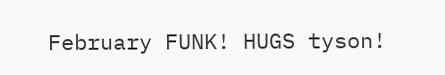February FUNK! HUGS tyson!